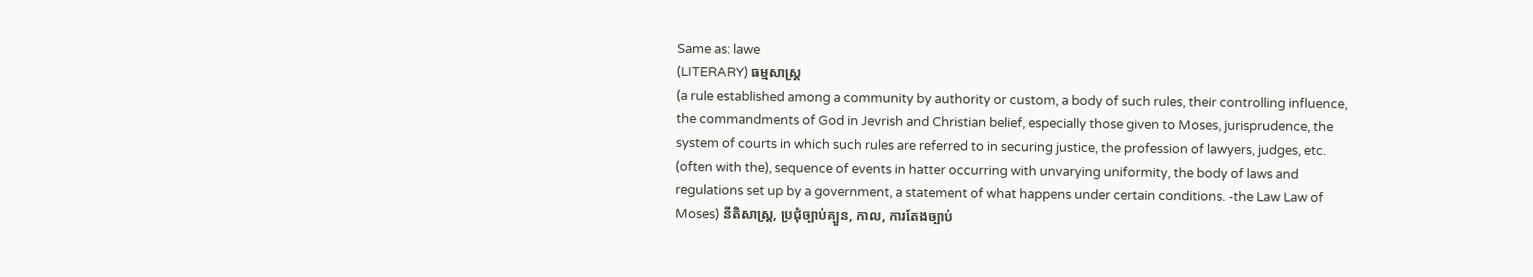Same as: lawe
(LITERARY) ធម្មសាស្ដ្រ
(a rule established among a community by authority or custom, a body of such rules, their controlling influence, the commandments of God in Jevrish and Christian belief, especially those given to Moses, jurisprudence, the system of courts in which such rules are referred to in securing justice, the profession of lawyers, judges, etc. (often with the), sequence of events in hatter occurring with unvarying uniformity, the body of laws and regulations set up by a government, a statement of what happens under certain conditions. -the Law Law of Moses) នីតិសាស្ដ្រ, ប្រជុំច្បាប់គ្បួន, កាល, ការតែងច្បាប់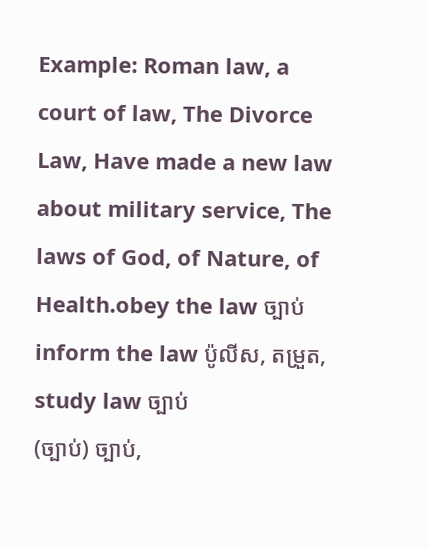Example: Roman law, a court of law, The Divorce Law, Have made a new law about military service, The laws of God, of Nature, of Health.obey the law ច្បាប់ inform the law ប៉ូលីស, តម្រួត, study law ច្បាប់
(ច្បាប់) ច្បាប់,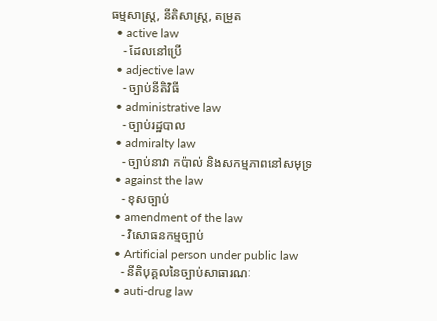ធម្មសាស្រ្ត, នីតិសាស្រ្ត, តម្រួត
  • active law
    - ដែលនៅប្រើ
  • adjective law
    - ច្បាប់នីតិវិធី
  • administrative law
    - ច្បាប់រដ្ឋបាល
  • admiralty law
    - ច្បាប់នាវា កប៉ាល់ និងសកម្មភាពនៅសមុទ្រ
  • against the law
    - ខុសច្បាប់
  • amendment of the law
    - វិសោធនកម្មច្បាប់
  • Artificial person under public law
    - នីតិបុគ្គលនៃច្បាប់សាធារណៈ
  • auti-drug law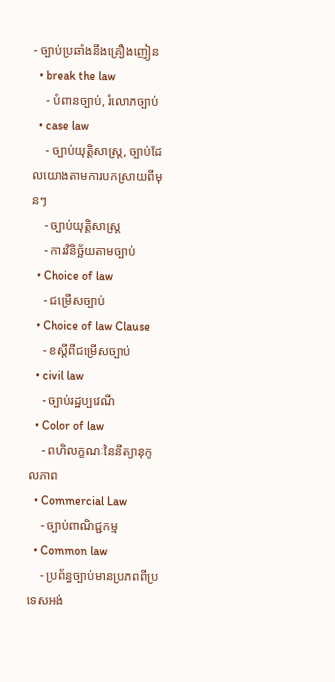- ច្បាប់ប្រឆាំងនឹងគ្រឿងញៀន
  • break the law
    - បំពានច្បាប់, រំលោភច្បាប់
  • case law
    - ច្បាប់យុត្តិសាស្រ្ត, ច្បាប់ដែលយោងតាមការបកស្រាយពីមុនៗ
    - ច្បាប់យុត្តិសាស្រ្ត
    - ការវិនិច្ឆ័យតាមច្បាប់
  • Choice of law
    - ជម្រើសច្បាប់
  • Choice of law Clause
    - ខស្តីពីជម្រើសច្បាប់
  • civil law
    - ច្បាប់រដ្ឋប្បវេណី
  • Color of law
    - ពហិលក្ខណៈនៃនីត្យានុកូលភាព
  • Commercial Law
    - ច្បាប់ពាណិជ្ជកម្ម
  • Common law
    - ប្រព័ន្ធច្បាប់មានប្រភពពីប្រទេសអង់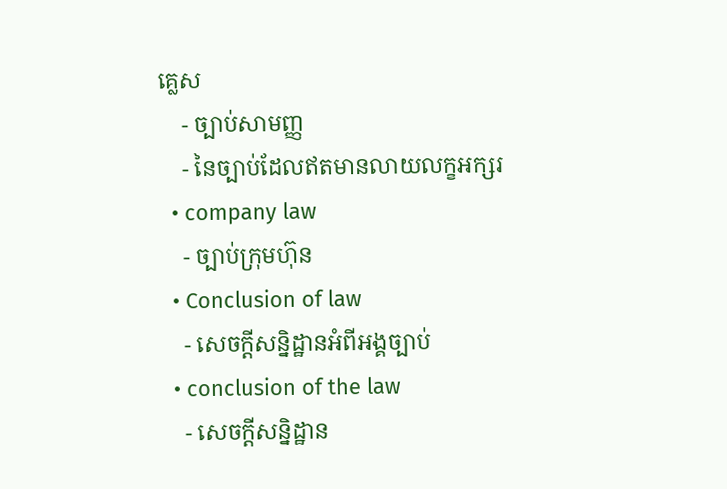គ្លេស
    - ច្បាប់សាមញ្ញ
    - នៃច្បាប់ដែលឥតមានលាយលក្ខអក្សរ
  • company law
    - ច្បាប់ក្រុមហ៊ុន
  • Conclusion of law
    - សេចក្តីសន្និដ្ឋានអំពីអង្គច្បាប់
  • conclusion of the law
    - សេចក្តីសន្និដ្ឋាន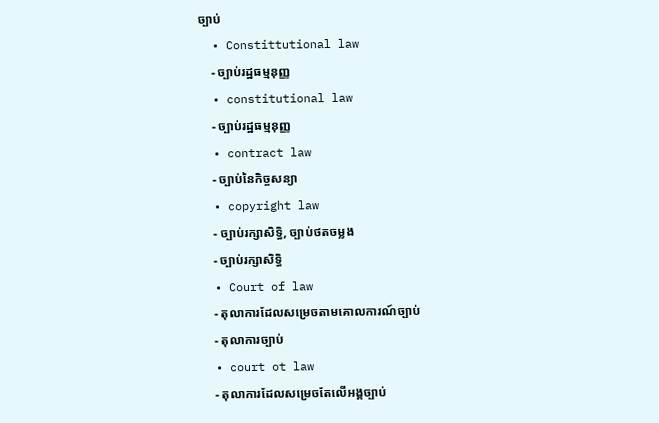ច្បាប់
  • Constittutional law
    - ច្បាប់រដ្ឋធម្មនុញ្ញ
  • constitutional law
    - ច្បាប់រដ្ឋធម្មនុញ្ញ
  • contract law
    - ច្បាប់នៃកិច្ចសន្យា
  • copyright law
    - ច្បាប់រក្សាសិទ្ធិ, ច្បាប់ថតចម្លង
    - ច្បាប់រក្សាសិទ្ធិ
  • Court of law
    - តុលាការដែលសម្រេចតាមគោលការណ៍ច្បាប់
    - តុលាការច្បាប់
  • court ot law
    - តុលាការដែលសម្រេចតែលើអង្គច្បាប់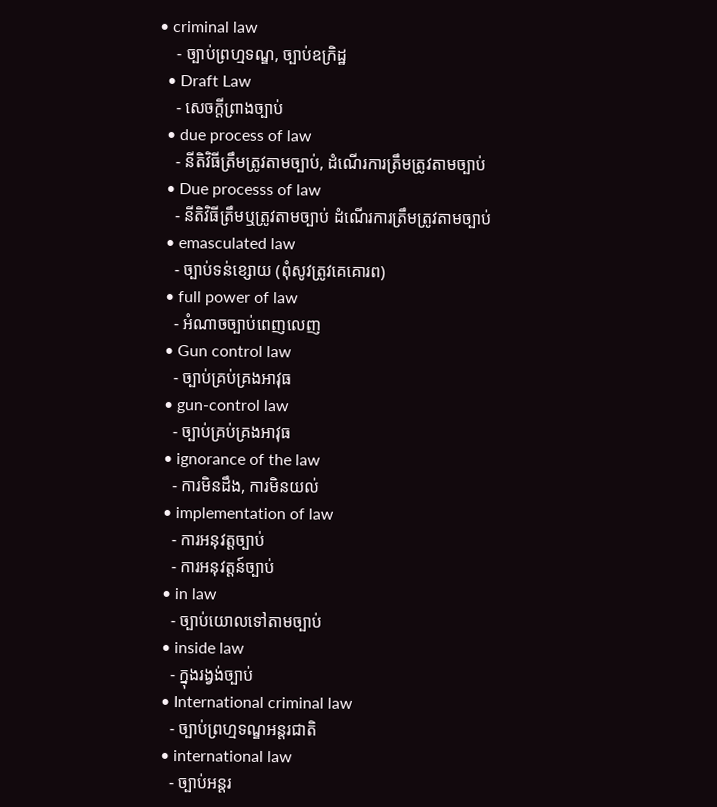• criminal law
    - ច្បាប់ព្រហ្មទណ្ឌ, ច្បាប់ឧក្រិដ្ឋ
  • Draft Law
    - សេចក្តីព្រាងច្បាប់
  • due process of law
    - នីតិវិធីត្រឹមត្រូវតាមច្បាប់, ដំណើរការត្រឹមត្រូវតាមច្បាប់
  • Due processs of law
    - នីតិវិធីតឹ្រមឬត្រូវតាមច្បាប់ ដំណើរការត្រឹមត្រូវតាមច្បាប់
  • emasculated law
    - ច្បាប់ទន់ខ្សោយ (ពុំសូវត្រូវគេគោរព)
  • full power of law
    - អំណាចច្បាប់ពេញលេញ
  • Gun control law
    - ច្បាប់គ្រប់គ្រងអាវុធ
  • gun-control law
    - ច្បាប់គ្រប់គ្រងអាវុធ
  • ignorance of the law
    - ការមិនដឹង, ការមិនយល់
  • implementation of law
    - ការអនុវត្តច្បាប់
    - ការអនុវត្ដន៍ច្បាប់
  • in law
    - ច្បាប់យោលទៅតាមច្បាប់
  • inside law
    - ក្នុងរង្វង់ច្បាប់
  • International criminal law
    - ច្បាប់ព្រហ្មទណ្ឌអន្តរជាតិ
  • international law
    - ច្បាប់អន្តរ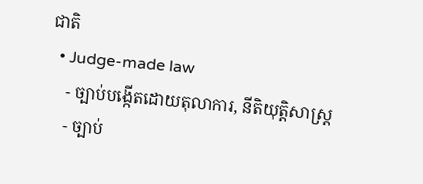ជាតិ
  • Judge-made law
    - ច្បាប់បង្កើតដោយតុលាការ, នីតិយុតិ្តសាស្រ្ត
    - ច្បាប់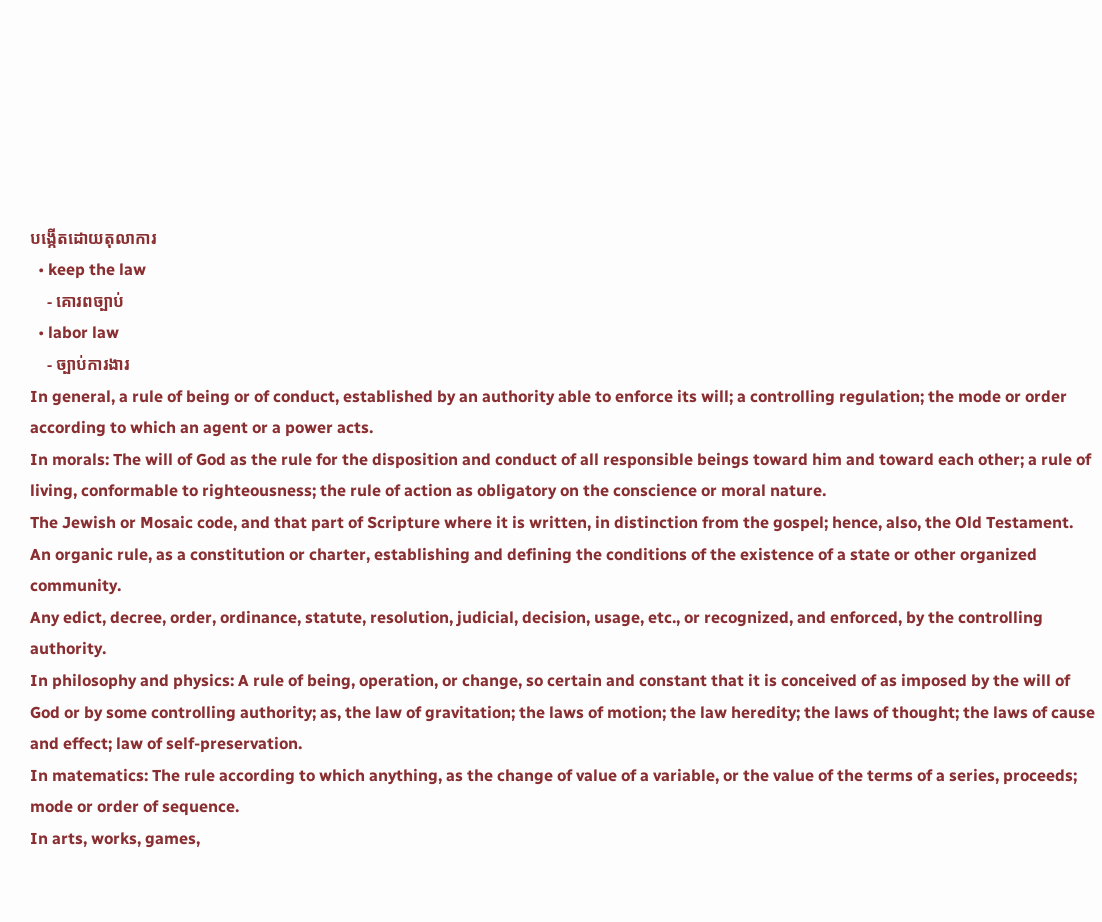បង្កើតដោយតុលាការ
  • keep the law
    - គោរពច្បាប់
  • labor law
    - ច្បាប់ការងារ
In general, a rule of being or of conduct, established by an authority able to enforce its will; a controlling regulation; the mode or order according to which an agent or a power acts.
In morals: The will of God as the rule for the disposition and conduct of all responsible beings toward him and toward each other; a rule of living, conformable to righteousness; the rule of action as obligatory on the conscience or moral nature.
The Jewish or Mosaic code, and that part of Scripture where it is written, in distinction from the gospel; hence, also, the Old Testament.
An organic rule, as a constitution or charter, establishing and defining the conditions of the existence of a state or other organized community.
Any edict, decree, order, ordinance, statute, resolution, judicial, decision, usage, etc., or recognized, and enforced, by the controlling authority.
In philosophy and physics: A rule of being, operation, or change, so certain and constant that it is conceived of as imposed by the will of God or by some controlling authority; as, the law of gravitation; the laws of motion; the law heredity; the laws of thought; the laws of cause and effect; law of self-preservation.
In matematics: The rule according to which anything, as the change of value of a variable, or the value of the terms of a series, proceeds; mode or order of sequence.
In arts, works, games,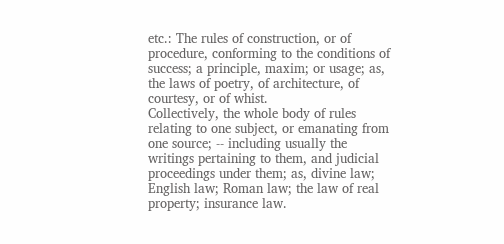etc.: The rules of construction, or of procedure, conforming to the conditions of success; a principle, maxim; or usage; as, the laws of poetry, of architecture, of courtesy, or of whist.
Collectively, the whole body of rules relating to one subject, or emanating from one source; -- including usually the writings pertaining to them, and judicial proceedings under them; as, divine law; English law; Roman law; the law of real property; insurance law.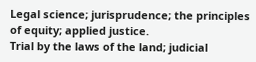Legal science; jurisprudence; the principles of equity; applied justice.
Trial by the laws of the land; judicial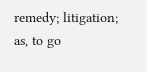remedy; litigation; as, to go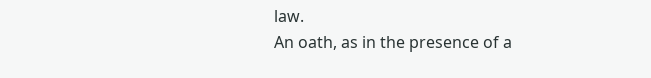law.
An oath, as in the presence of a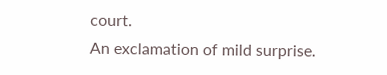court.
An exclamation of mild surprise.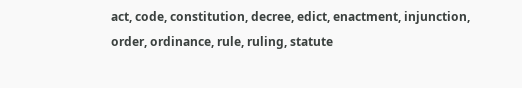act, code, constitution, decree, edict, enactment, injunction, order, ordinance, rule, ruling, statute